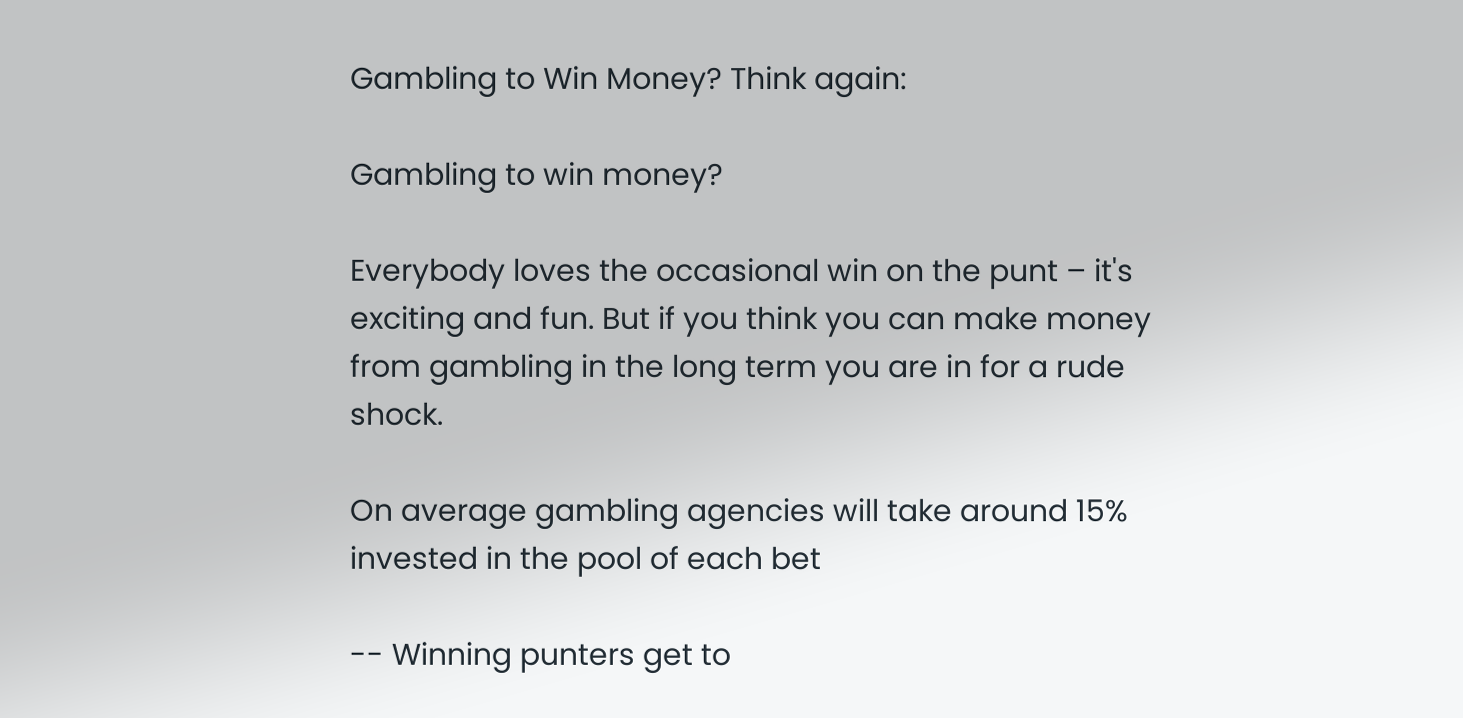Gambling to Win Money? Think again:

Gambling to win money?

Everybody loves the occasional win on the punt – it's exciting and fun. But if you think you can make money from gambling in the long term you are in for a rude shock.

On average gambling agencies will take around 15% invested in the pool of each bet

-- Winning punters get to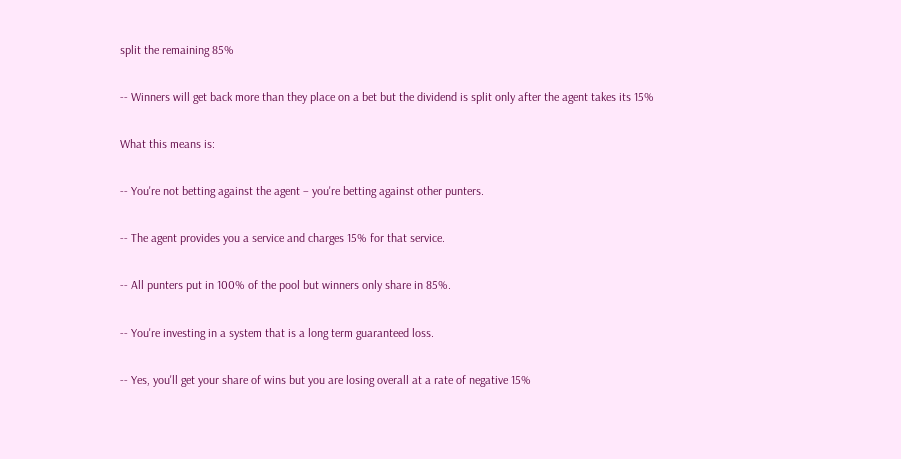split the remaining 85%

-- Winners will get back more than they place on a bet but the dividend is split only after the agent takes its 15%

What this means is:

-- You're not betting against the agent – you're betting against other punters.

-- The agent provides you a service and charges 15% for that service.

-- All punters put in 100% of the pool but winners only share in 85%.

-- You're investing in a system that is a long term guaranteed loss.

-- Yes, you'll get your share of wins but you are losing overall at a rate of negative 15%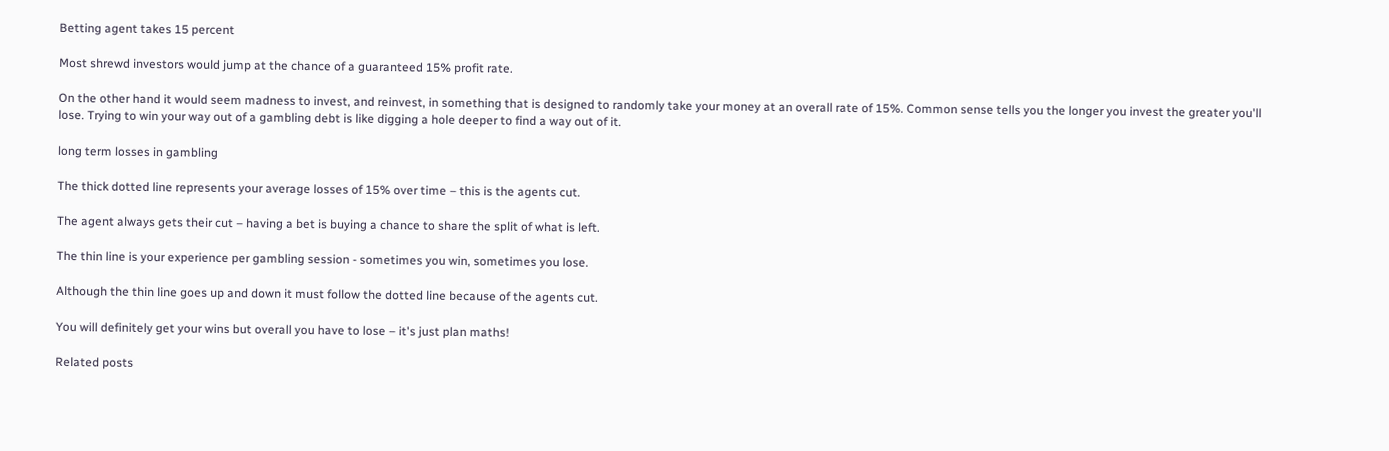Betting agent takes 15 percent

Most shrewd investors would jump at the chance of a guaranteed 15% profit rate.

On the other hand it would seem madness to invest, and reinvest, in something that is designed to randomly take your money at an overall rate of 15%. Common sense tells you the longer you invest the greater you'll lose. Trying to win your way out of a gambling debt is like digging a hole deeper to find a way out of it.

long term losses in gambling

The thick dotted line represents your average losses of 15% over time – this is the agents cut.

The agent always gets their cut – having a bet is buying a chance to share the split of what is left.

The thin line is your experience per gambling session - sometimes you win, sometimes you lose.

Although the thin line goes up and down it must follow the dotted line because of the agents cut.

You will definitely get your wins but overall you have to lose – it's just plan maths!

Related posts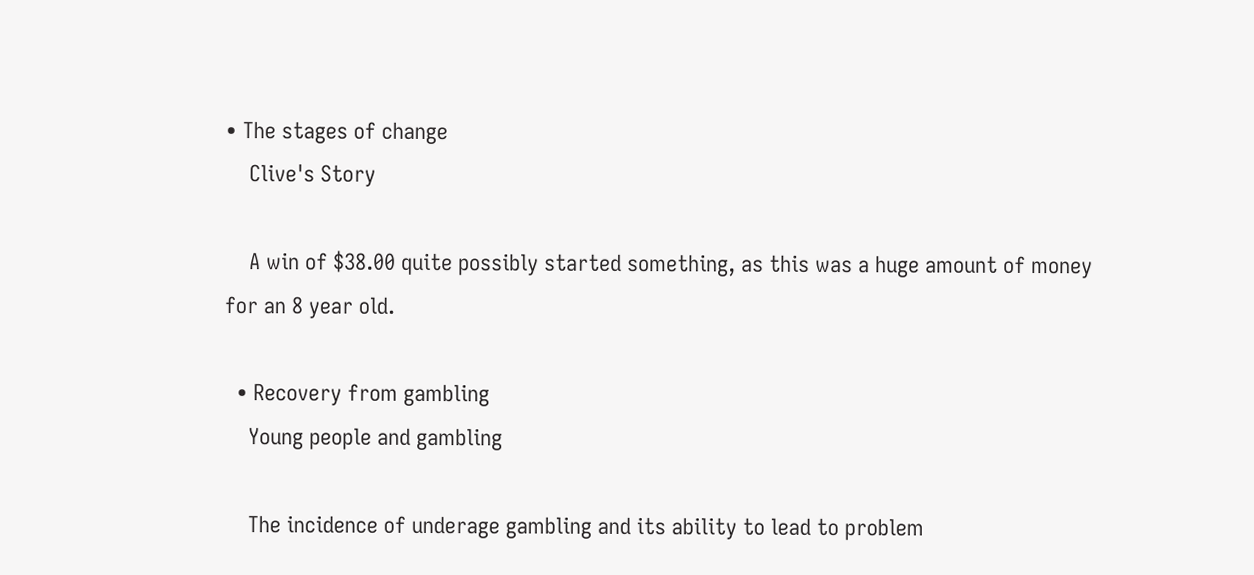• The stages of change
    Clive's Story

    A win of $38.00 quite possibly started something, as this was a huge amount of money for an 8 year old.

  • Recovery from gambling
    Young people and gambling

    The incidence of underage gambling and its ability to lead to problem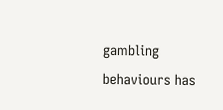gambling behaviours has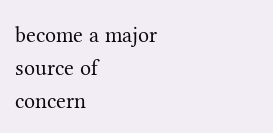become a major source of concern